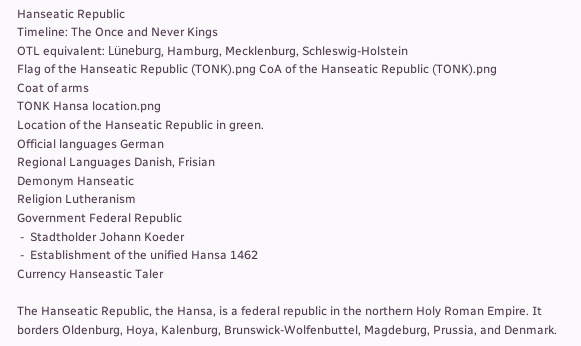Hanseatic Republic
Timeline: The Once and Never Kings
OTL equivalent: Lüneburg, Hamburg, Mecklenburg, Schleswig-Holstein
Flag of the Hanseatic Republic (TONK).png CoA of the Hanseatic Republic (TONK).png
Coat of arms
TONK Hansa location.png
Location of the Hanseatic Republic in green.
Official languages German
Regional Languages Danish, Frisian
Demonym Hanseatic
Religion Lutheranism
Government Federal Republic
 -  Stadtholder Johann Koeder
 -  Establishment of the unified Hansa 1462
Currency Hanseastic Taler

The Hanseatic Republic, the Hansa, is a federal republic in the northern Holy Roman Empire. It borders Oldenburg, Hoya, Kalenburg, Brunswick-Wolfenbuttel, Magdeburg, Prussia, and Denmark.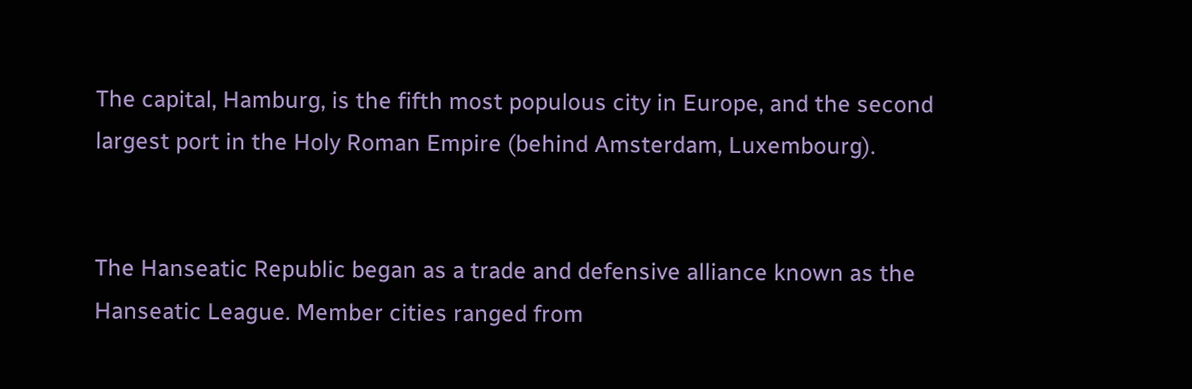The capital, Hamburg, is the fifth most populous city in Europe, and the second largest port in the Holy Roman Empire (behind Amsterdam, Luxembourg).


The Hanseatic Republic began as a trade and defensive alliance known as the Hanseatic League. Member cities ranged from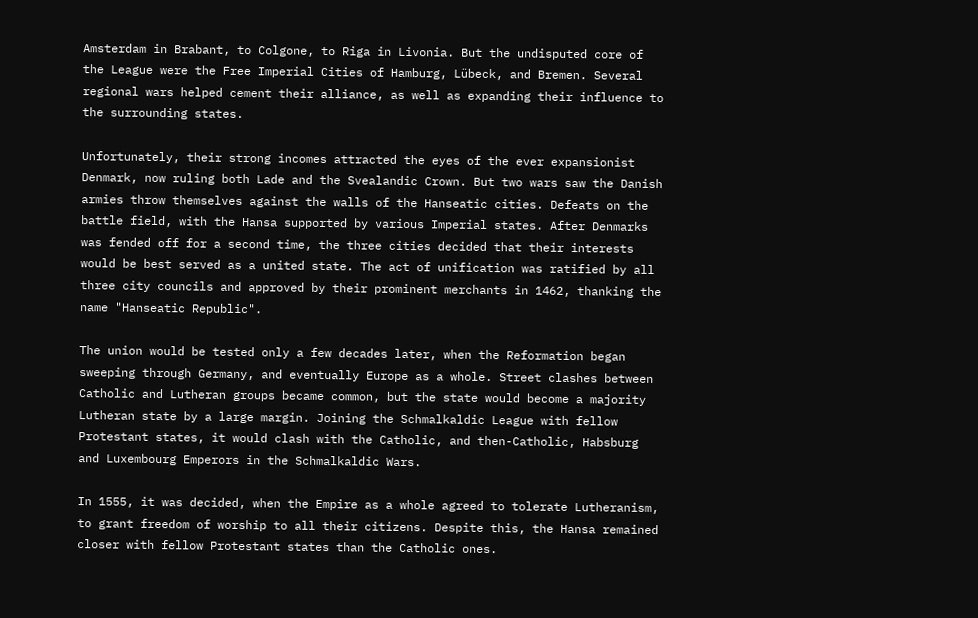Amsterdam in Brabant, to Colgone, to Riga in Livonia. But the undisputed core of the League were the Free Imperial Cities of Hamburg, Lübeck, and Bremen. Several regional wars helped cement their alliance, as well as expanding their influence to the surrounding states.

Unfortunately, their strong incomes attracted the eyes of the ever expansionist Denmark, now ruling both Lade and the Svealandic Crown. But two wars saw the Danish armies throw themselves against the walls of the Hanseatic cities. Defeats on the battle field, with the Hansa supported by various Imperial states. After Denmarks was fended off for a second time, the three cities decided that their interests would be best served as a united state. The act of unification was ratified by all three city councils and approved by their prominent merchants in 1462, thanking the name "Hanseatic Republic".

The union would be tested only a few decades later, when the Reformation began sweeping through Germany, and eventually Europe as a whole. Street clashes between Catholic and Lutheran groups became common, but the state would become a majority Lutheran state by a large margin. Joining the Schmalkaldic League with fellow Protestant states, it would clash with the Catholic, and then-Catholic, Habsburg and Luxembourg Emperors in the Schmalkaldic Wars.

In 1555, it was decided, when the Empire as a whole agreed to tolerate Lutheranism, to grant freedom of worship to all their citizens. Despite this, the Hansa remained closer with fellow Protestant states than the Catholic ones.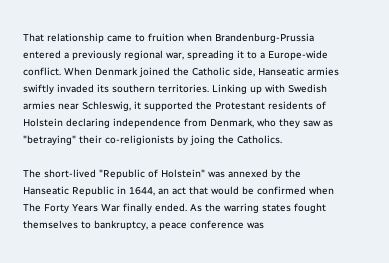That relationship came to fruition when Brandenburg-Prussia entered a previously regional war, spreading it to a Europe-wide conflict. When Denmark joined the Catholic side, Hanseatic armies swiftly invaded its southern territories. Linking up with Swedish armies near Schleswig, it supported the Protestant residents of Holstein declaring independence from Denmark, who they saw as "betraying" their co-religionists by joing the Catholics.

The short-lived "Republic of Holstein" was annexed by the Hanseatic Republic in 1644, an act that would be confirmed when The Forty Years War finally ended. As the warring states fought themselves to bankruptcy, a peace conference was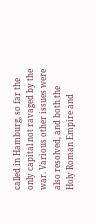called in Hamburg, so far the only capital not ravaged by the war. Various other issues were also resolved, and both the Holy Roman Empire and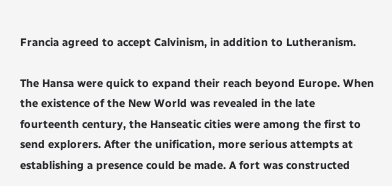Francia agreed to accept Calvinism, in addition to Lutheranism.

The Hansa were quick to expand their reach beyond Europe. When the existence of the New World was revealed in the late fourteenth century, the Hanseatic cities were among the first to send explorers. After the unification, more serious attempts at establishing a presence could be made. A fort was constructed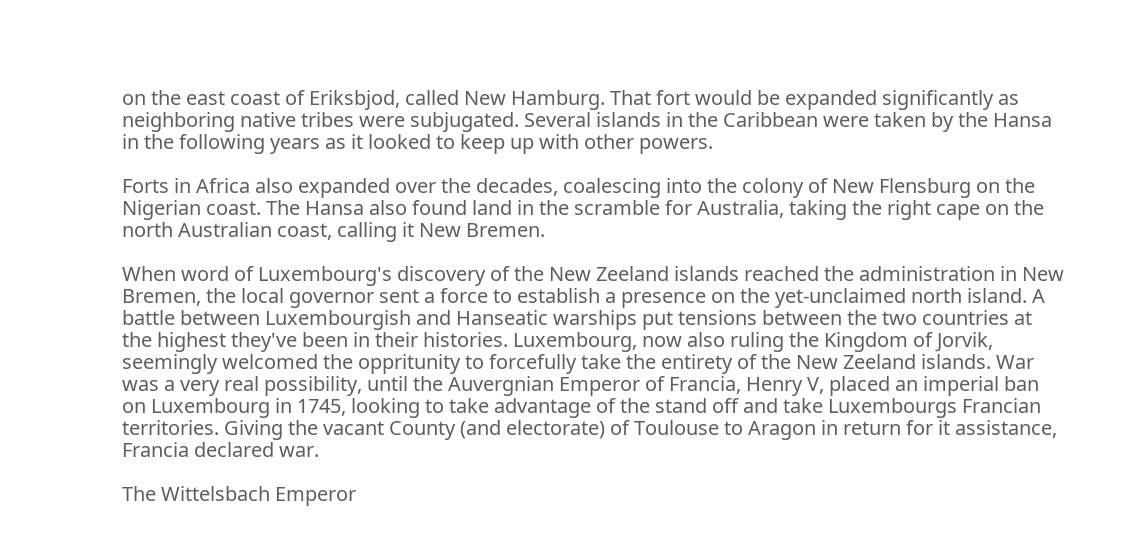on the east coast of Eriksbjod, called New Hamburg. That fort would be expanded significantly as neighboring native tribes were subjugated. Several islands in the Caribbean were taken by the Hansa in the following years as it looked to keep up with other powers.

Forts in Africa also expanded over the decades, coalescing into the colony of New Flensburg on the Nigerian coast. The Hansa also found land in the scramble for Australia, taking the right cape on the north Australian coast, calling it New Bremen.

When word of Luxembourg's discovery of the New Zeeland islands reached the administration in New Bremen, the local governor sent a force to establish a presence on the yet-unclaimed north island. A battle between Luxembourgish and Hanseatic warships put tensions between the two countries at the highest they've been in their histories. Luxembourg, now also ruling the Kingdom of Jorvik, seemingly welcomed the oppritunity to forcefully take the entirety of the New Zeeland islands. War was a very real possibility, until the Auvergnian Emperor of Francia, Henry V, placed an imperial ban on Luxembourg in 1745, looking to take advantage of the stand off and take Luxembourgs Francian territories. Giving the vacant County (and electorate) of Toulouse to Aragon in return for it assistance, Francia declared war.

The Wittelsbach Emperor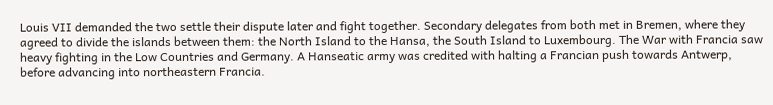Louis VII demanded the two settle their dispute later and fight together. Secondary delegates from both met in Bremen, where they agreed to divide the islands between them: the North Island to the Hansa, the South Island to Luxembourg. The War with Francia saw heavy fighting in the Low Countries and Germany. A Hanseatic army was credited with halting a Francian push towards Antwerp, before advancing into northeastern Francia.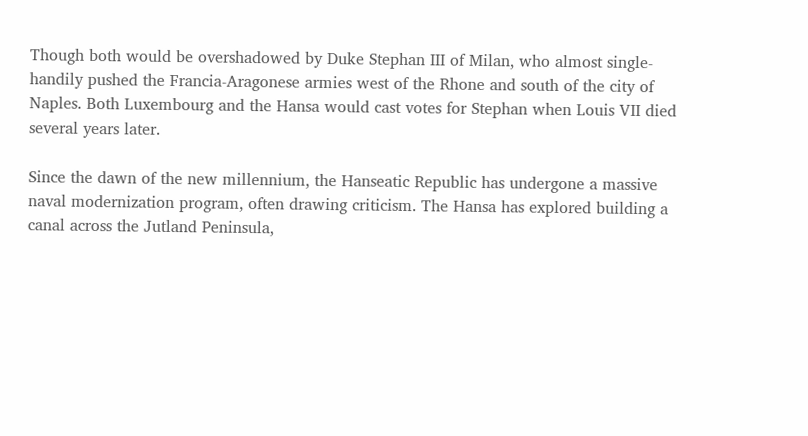Though both would be overshadowed by Duke Stephan III of Milan, who almost single-handily pushed the Francia-Aragonese armies west of the Rhone and south of the city of Naples. Both Luxembourg and the Hansa would cast votes for Stephan when Louis VII died several years later.

Since the dawn of the new millennium, the Hanseatic Republic has undergone a massive naval modernization program, often drawing criticism. The Hansa has explored building a canal across the Jutland Peninsula,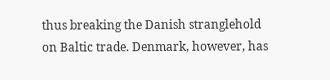thus breaking the Danish stranglehold on Baltic trade. Denmark, however, has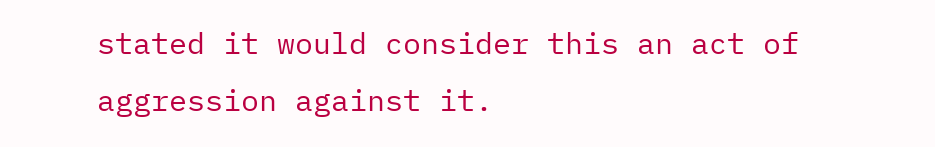stated it would consider this an act of aggression against it.